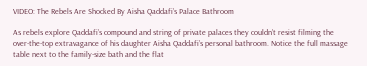VIDEO: The Rebels Are Shocked By Aisha Qaddafi’s Palace Bathroom

As rebels explore Qaddafi’s compound and string of private palaces they couldn’t resist filming the over-the-top extravagance of his daughter Aisha Qaddafi’s personal bathroom. Notice the full massage table next to the family-size bath and the flat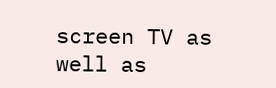screen TV as well as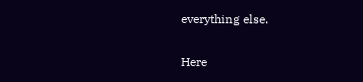everything else.

Here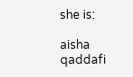she is:

aisha qaddafi